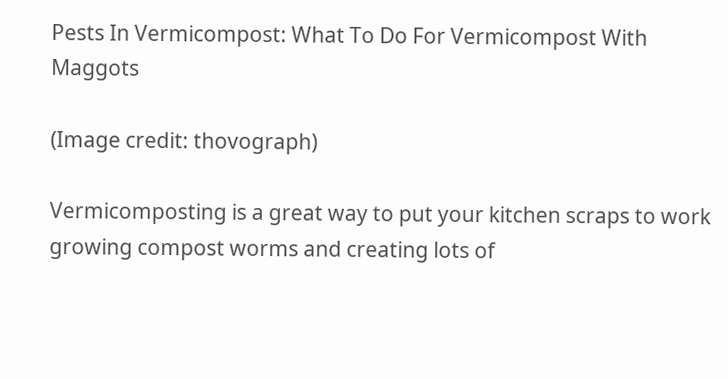Pests In Vermicompost: What To Do For Vermicompost With Maggots

(Image credit: thovograph)

Vermicomposting is a great way to put your kitchen scraps to work growing compost worms and creating lots of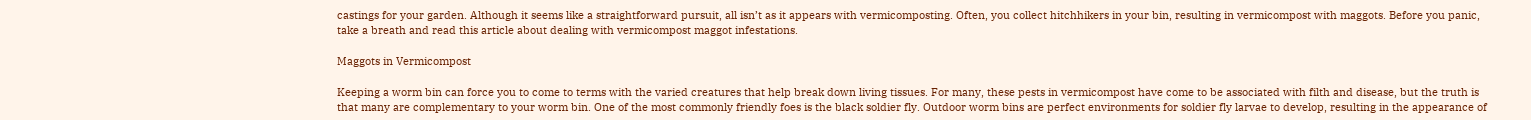castings for your garden. Although it seems like a straightforward pursuit, all isn’t as it appears with vermicomposting. Often, you collect hitchhikers in your bin, resulting in vermicompost with maggots. Before you panic, take a breath and read this article about dealing with vermicompost maggot infestations.

Maggots in Vermicompost

Keeping a worm bin can force you to come to terms with the varied creatures that help break down living tissues. For many, these pests in vermicompost have come to be associated with filth and disease, but the truth is that many are complementary to your worm bin. One of the most commonly friendly foes is the black soldier fly. Outdoor worm bins are perfect environments for soldier fly larvae to develop, resulting in the appearance of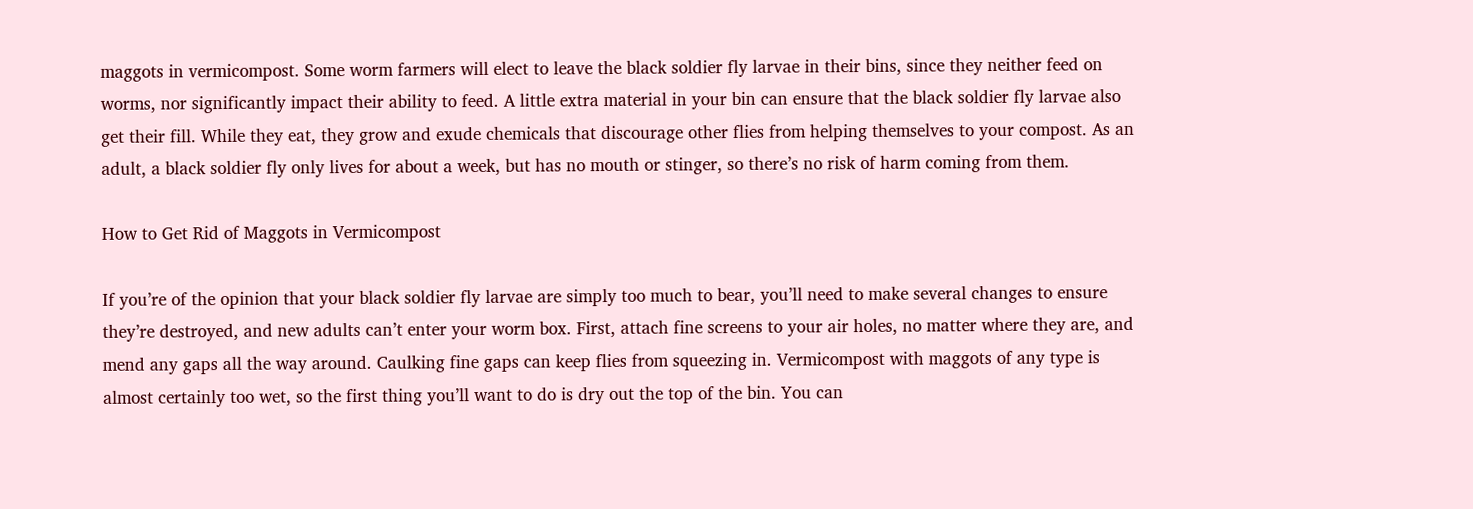maggots in vermicompost. Some worm farmers will elect to leave the black soldier fly larvae in their bins, since they neither feed on worms, nor significantly impact their ability to feed. A little extra material in your bin can ensure that the black soldier fly larvae also get their fill. While they eat, they grow and exude chemicals that discourage other flies from helping themselves to your compost. As an adult, a black soldier fly only lives for about a week, but has no mouth or stinger, so there’s no risk of harm coming from them.

How to Get Rid of Maggots in Vermicompost

If you’re of the opinion that your black soldier fly larvae are simply too much to bear, you’ll need to make several changes to ensure they’re destroyed, and new adults can’t enter your worm box. First, attach fine screens to your air holes, no matter where they are, and mend any gaps all the way around. Caulking fine gaps can keep flies from squeezing in. Vermicompost with maggots of any type is almost certainly too wet, so the first thing you’ll want to do is dry out the top of the bin. You can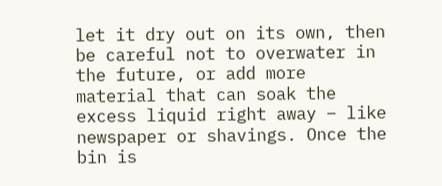let it dry out on its own, then be careful not to overwater in the future, or add more material that can soak the excess liquid right away – like newspaper or shavings. Once the bin is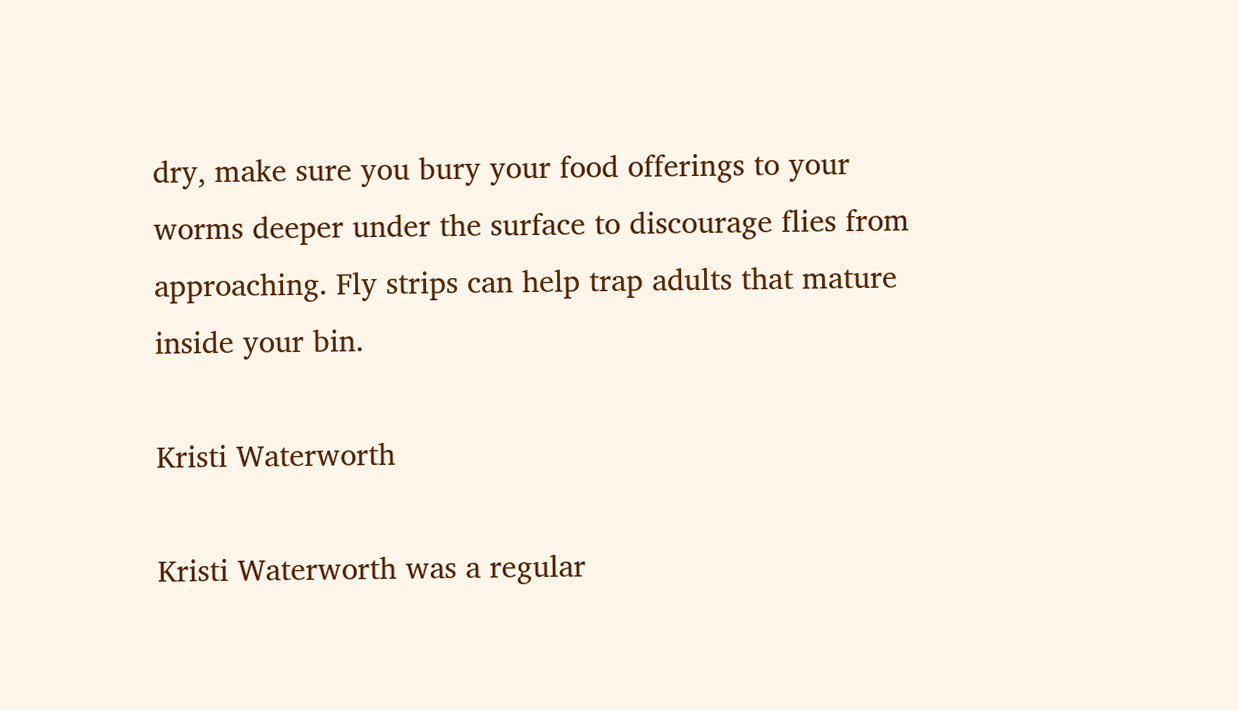dry, make sure you bury your food offerings to your worms deeper under the surface to discourage flies from approaching. Fly strips can help trap adults that mature inside your bin.

Kristi Waterworth

Kristi Waterworth was a regular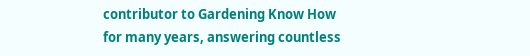contributor to Gardening Know How for many years, answering countless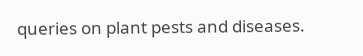queries on plant pests and diseases.